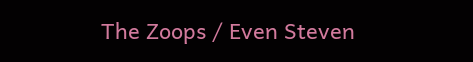The Zoops / Even Steven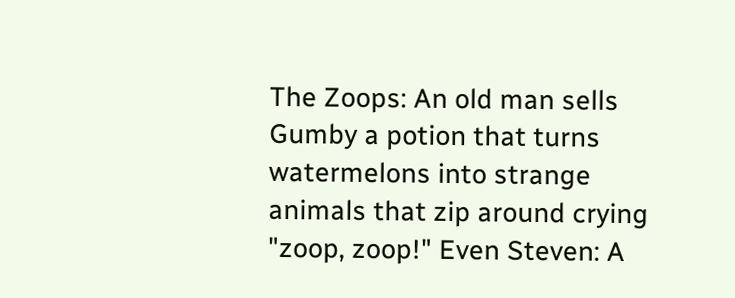The Zoops: An old man sells Gumby a potion that turns watermelons into strange animals that zip around crying "zoop, zoop!" Even Steven: A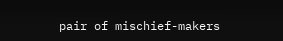pair of mischief-makers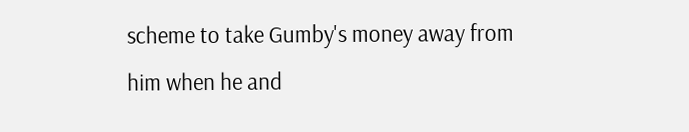scheme to take Gumby's money away from him when he and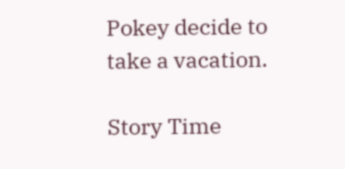Pokey decide to take a vacation.

Story Time